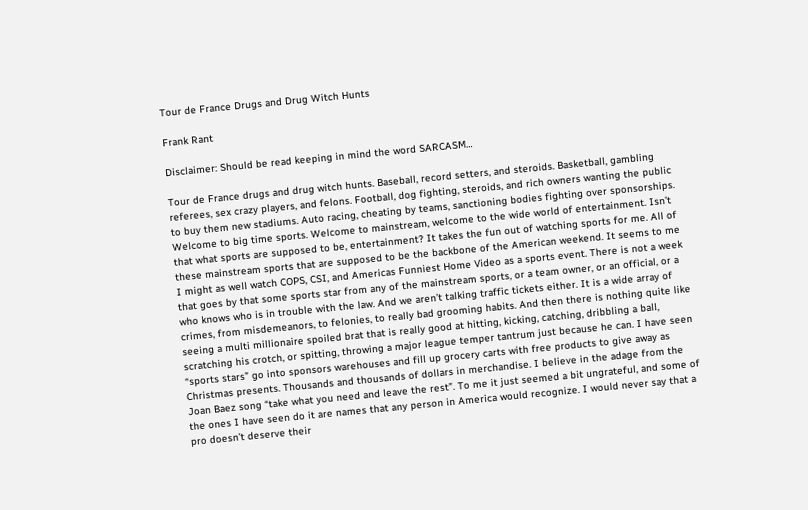Tour de France Drugs and Drug Witch Hunts

Frank Rant

Disclaimer: Should be read keeping in mind the word SARCASM…

Tour de France drugs and drug witch hunts. Baseball, record setters, and steroids. Basketball, gambling referees, sex crazy players, and felons. Football, dog fighting, steroids, and rich owners wanting the public to buy them new stadiums. Auto racing, cheating by teams, sanctioning bodies fighting over sponsorships. Welcome to big time sports. Welcome to mainstream, welcome to the wide world of entertainment. Isn’t that what sports are supposed to be, entertainment? It takes the fun out of watching sports for me. All of these mainstream sports that are supposed to be the backbone of the American weekend. It seems to me I might as well watch COPS, CSI, and Americas Funniest Home Video as a sports event. There is not a week that goes by that some sports star from any of the mainstream sports, or a team owner, or an official, or a who knows who is in trouble with the law. And we aren’t talking traffic tickets either. It is a wide array of crimes, from misdemeanors, to felonies, to really bad grooming habits. And then there is nothing quite like seeing a multi millionaire spoiled brat that is really good at hitting, kicking, catching, dribbling a ball, scratching his crotch, or spitting, throwing a major league temper tantrum just because he can. I have seen “sports stars” go into sponsors warehouses and fill up grocery carts with free products to give away as Christmas presents. Thousands and thousands of dollars in merchandise. I believe in the adage from the Joan Baez song “take what you need and leave the rest”. To me it just seemed a bit ungrateful, and some of the ones I have seen do it are names that any person in America would recognize. I would never say that a pro doesn’t deserve their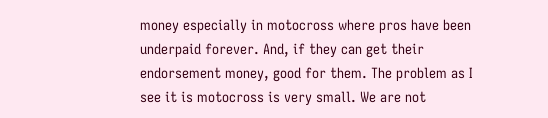money especially in motocross where pros have been underpaid forever. And, if they can get their endorsement money, good for them. The problem as I see it is motocross is very small. We are not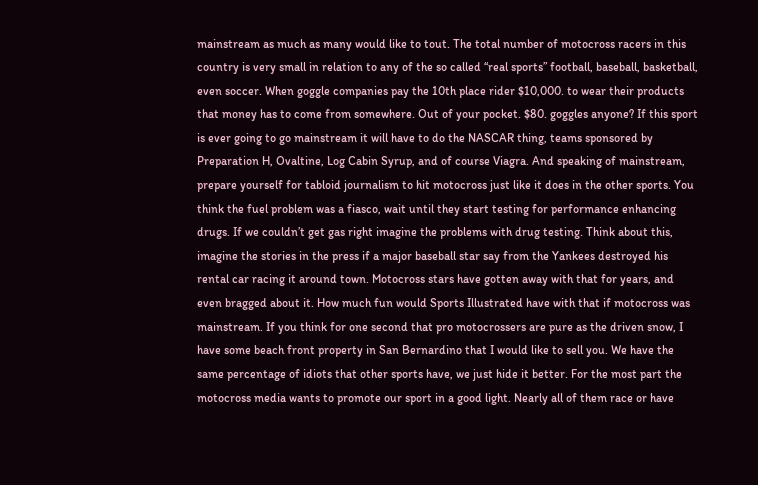mainstream as much as many would like to tout. The total number of motocross racers in this country is very small in relation to any of the so called “real sports” football, baseball, basketball, even soccer. When goggle companies pay the 10th place rider $10,000. to wear their products that money has to come from somewhere. Out of your pocket. $80. goggles anyone? If this sport is ever going to go mainstream it will have to do the NASCAR thing, teams sponsored by Preparation H, Ovaltine, Log Cabin Syrup, and of course Viagra. And speaking of mainstream, prepare yourself for tabloid journalism to hit motocross just like it does in the other sports. You think the fuel problem was a fiasco, wait until they start testing for performance enhancing drugs. If we couldn’t get gas right imagine the problems with drug testing. Think about this, imagine the stories in the press if a major baseball star say from the Yankees destroyed his rental car racing it around town. Motocross stars have gotten away with that for years, and even bragged about it. How much fun would Sports Illustrated have with that if motocross was mainstream. If you think for one second that pro motocrossers are pure as the driven snow, I have some beach front property in San Bernardino that I would like to sell you. We have the same percentage of idiots that other sports have, we just hide it better. For the most part the motocross media wants to promote our sport in a good light. Nearly all of them race or have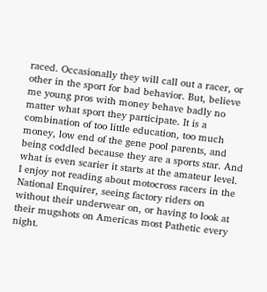raced. Occasionally they will call out a racer, or other in the sport for bad behavior. But, believe me young pros with money behave badly no matter what sport they participate. It is a combination of too little education, too much money, low end of the gene pool parents, and being coddled because they are a sports star. And what is even scarier it starts at the amateur level. I enjoy not reading about motocross racers in the National Enquirer, seeing factory riders on without their underwear on, or having to look at their mugshots on Americas most Pathetic every night.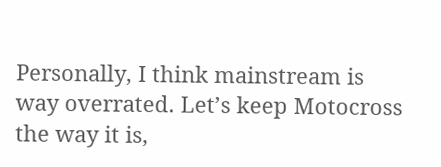Personally, I think mainstream is way overrated. Let’s keep Motocross the way it is,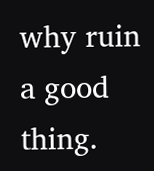why ruin a good thing.